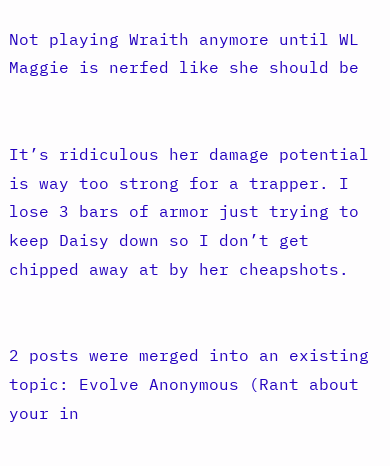Not playing Wraith anymore until WL Maggie is nerfed like she should be


It’s ridiculous her damage potential is way too strong for a trapper. I lose 3 bars of armor just trying to keep Daisy down so I don’t get chipped away at by her cheapshots.


2 posts were merged into an existing topic: Evolve Anonymous (Rant about your in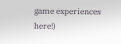game experiences here!)